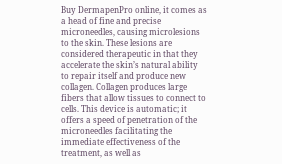Buy DermapenPro online, it comes as a head of fine and precise microneedles, causing microlesions to the skin. These lesions are considered therapeutic in that they accelerate the skin’s natural ability to repair itself and produce new collagen. Collagen produces large fibers that allow tissues to connect to cells. This device is automatic; it offers a speed of penetration of the microneedles facilitating the immediate effectiveness of the treatment, as well as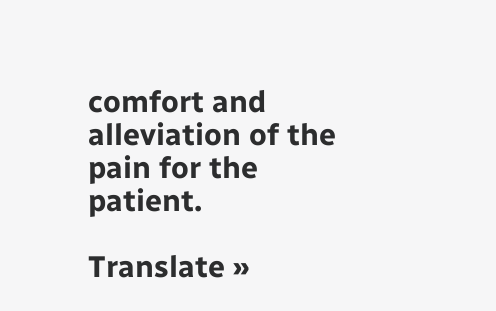comfort and alleviation of the pain for the patient.

Translate »